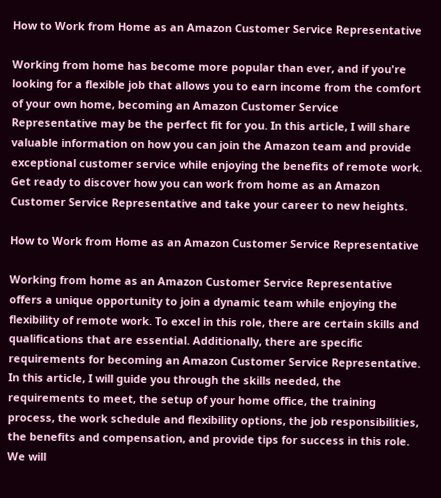How to Work from Home as an Amazon Customer Service Representative

Working from home has become more popular than ever, and if you're looking for a flexible job that allows you to earn income from the comfort of your own home, becoming an Amazon Customer Service Representative may be the perfect fit for you. In this article, I will share valuable information on how you can join the Amazon team and provide exceptional customer service while enjoying the benefits of remote work. Get ready to discover how you can work from home as an Amazon Customer Service Representative and take your career to new heights.

How to Work from Home as an Amazon Customer Service Representative

Working from home as an Amazon Customer Service Representative offers a unique opportunity to join a dynamic team while enjoying the flexibility of remote work. To excel in this role, there are certain skills and qualifications that are essential. Additionally, there are specific requirements for becoming an Amazon Customer Service Representative. In this article, I will guide you through the skills needed, the requirements to meet, the setup of your home office, the training process, the work schedule and flexibility options, the job responsibilities, the benefits and compensation, and provide tips for success in this role. We will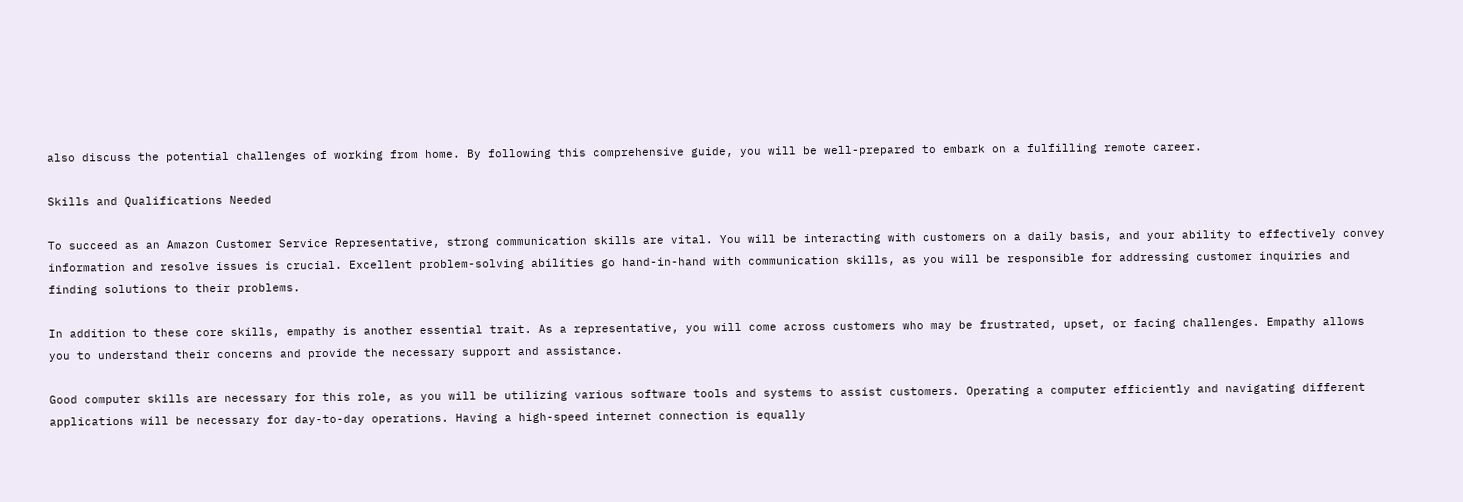also discuss the potential challenges of working from home. By following this comprehensive guide, you will be well-prepared to embark on a fulfilling remote career.

Skills and Qualifications Needed

To succeed as an Amazon Customer Service Representative, strong communication skills are vital. You will be interacting with customers on a daily basis, and your ability to effectively convey information and resolve issues is crucial. Excellent problem-solving abilities go hand-in-hand with communication skills, as you will be responsible for addressing customer inquiries and finding solutions to their problems.

In addition to these core skills, empathy is another essential trait. As a representative, you will come across customers who may be frustrated, upset, or facing challenges. Empathy allows you to understand their concerns and provide the necessary support and assistance.

Good computer skills are necessary for this role, as you will be utilizing various software tools and systems to assist customers. Operating a computer efficiently and navigating different applications will be necessary for day-to-day operations. Having a high-speed internet connection is equally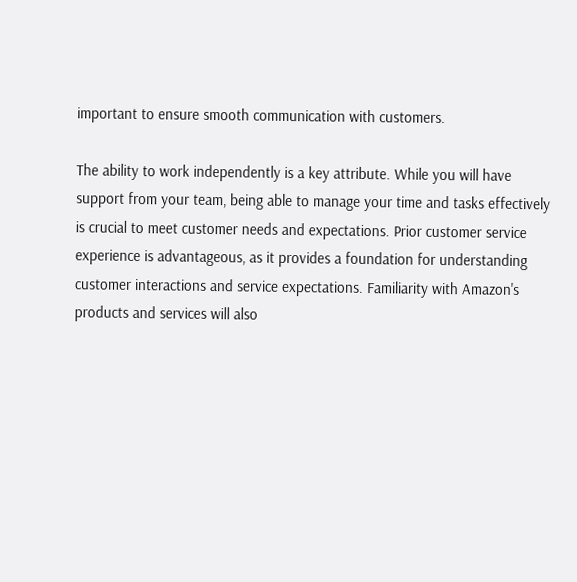important to ensure smooth communication with customers.

The ability to work independently is a key attribute. While you will have support from your team, being able to manage your time and tasks effectively is crucial to meet customer needs and expectations. Prior customer service experience is advantageous, as it provides a foundation for understanding customer interactions and service expectations. Familiarity with Amazon's products and services will also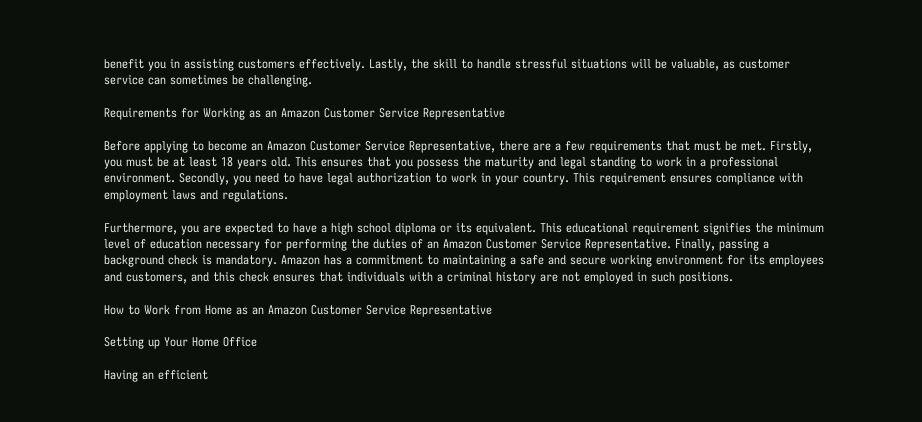benefit you in assisting customers effectively. Lastly, the skill to handle stressful situations will be valuable, as customer service can sometimes be challenging.

Requirements for Working as an Amazon Customer Service Representative

Before applying to become an Amazon Customer Service Representative, there are a few requirements that must be met. Firstly, you must be at least 18 years old. This ensures that you possess the maturity and legal standing to work in a professional environment. Secondly, you need to have legal authorization to work in your country. This requirement ensures compliance with employment laws and regulations.

Furthermore, you are expected to have a high school diploma or its equivalent. This educational requirement signifies the minimum level of education necessary for performing the duties of an Amazon Customer Service Representative. Finally, passing a background check is mandatory. Amazon has a commitment to maintaining a safe and secure working environment for its employees and customers, and this check ensures that individuals with a criminal history are not employed in such positions.

How to Work from Home as an Amazon Customer Service Representative

Setting up Your Home Office

Having an efficient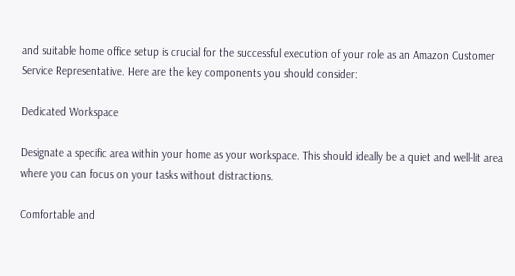and suitable home office setup is crucial for the successful execution of your role as an Amazon Customer Service Representative. Here are the key components you should consider:

Dedicated Workspace

Designate a specific area within your home as your workspace. This should ideally be a quiet and well-lit area where you can focus on your tasks without distractions.

Comfortable and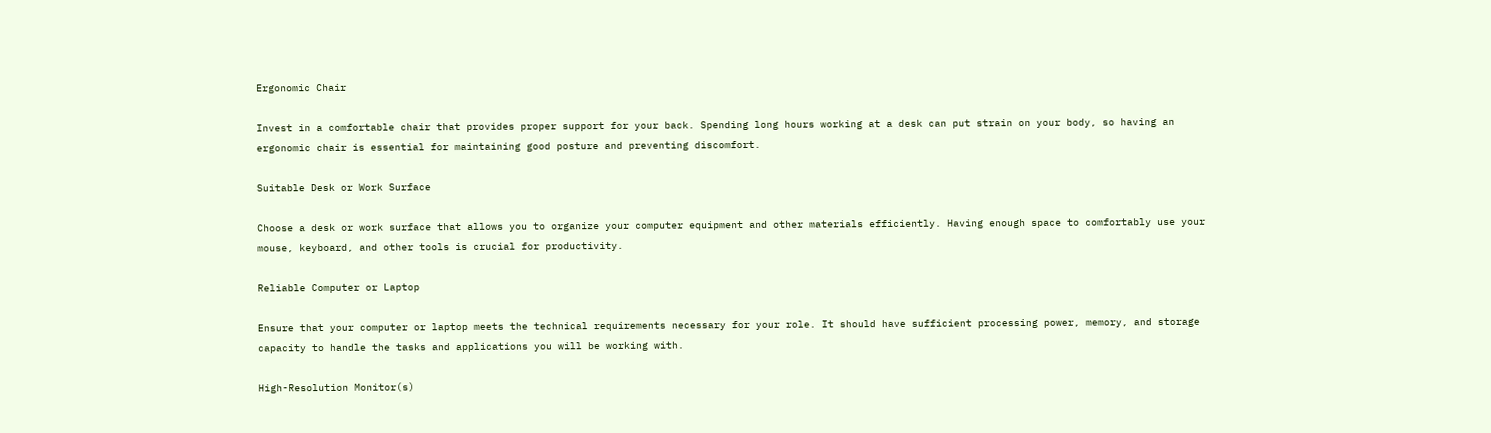Ergonomic Chair

Invest in a comfortable chair that provides proper support for your back. Spending long hours working at a desk can put strain on your body, so having an ergonomic chair is essential for maintaining good posture and preventing discomfort.

Suitable Desk or Work Surface

Choose a desk or work surface that allows you to organize your computer equipment and other materials efficiently. Having enough space to comfortably use your mouse, keyboard, and other tools is crucial for productivity.

Reliable Computer or Laptop

Ensure that your computer or laptop meets the technical requirements necessary for your role. It should have sufficient processing power, memory, and storage capacity to handle the tasks and applications you will be working with.

High-Resolution Monitor(s)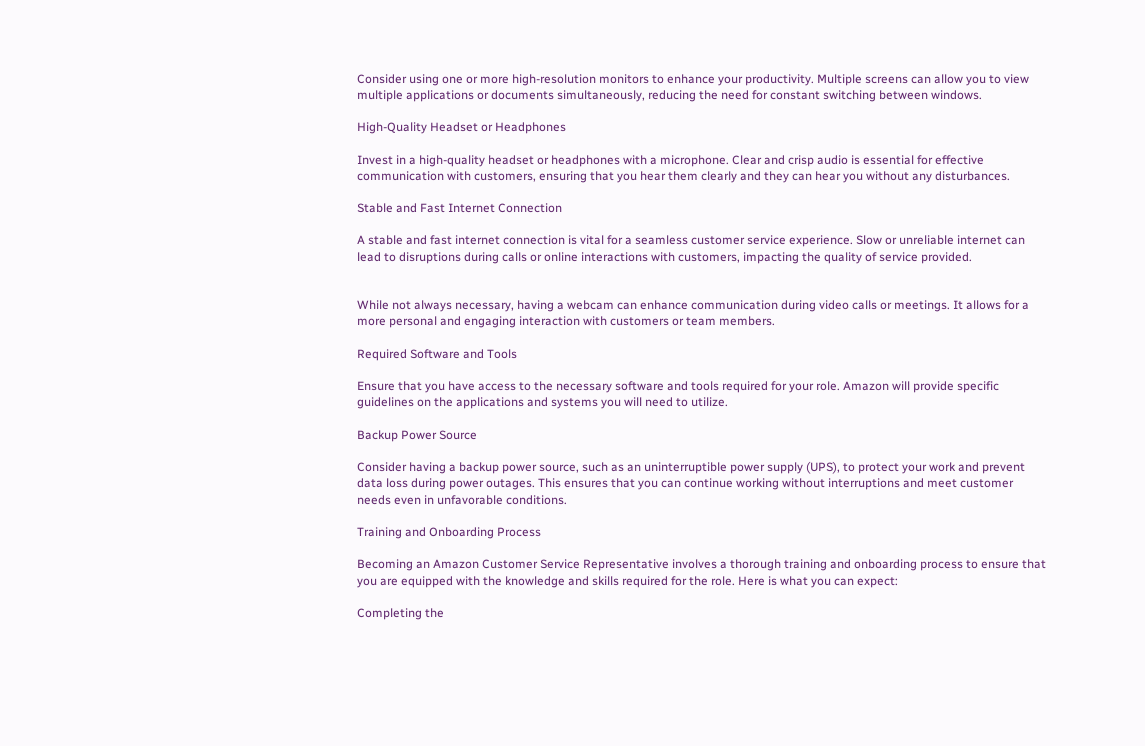Consider using one or more high-resolution monitors to enhance your productivity. Multiple screens can allow you to view multiple applications or documents simultaneously, reducing the need for constant switching between windows.

High-Quality Headset or Headphones

Invest in a high-quality headset or headphones with a microphone. Clear and crisp audio is essential for effective communication with customers, ensuring that you hear them clearly and they can hear you without any disturbances.

Stable and Fast Internet Connection

A stable and fast internet connection is vital for a seamless customer service experience. Slow or unreliable internet can lead to disruptions during calls or online interactions with customers, impacting the quality of service provided.


While not always necessary, having a webcam can enhance communication during video calls or meetings. It allows for a more personal and engaging interaction with customers or team members.

Required Software and Tools

Ensure that you have access to the necessary software and tools required for your role. Amazon will provide specific guidelines on the applications and systems you will need to utilize.

Backup Power Source

Consider having a backup power source, such as an uninterruptible power supply (UPS), to protect your work and prevent data loss during power outages. This ensures that you can continue working without interruptions and meet customer needs even in unfavorable conditions.

Training and Onboarding Process

Becoming an Amazon Customer Service Representative involves a thorough training and onboarding process to ensure that you are equipped with the knowledge and skills required for the role. Here is what you can expect:

Completing the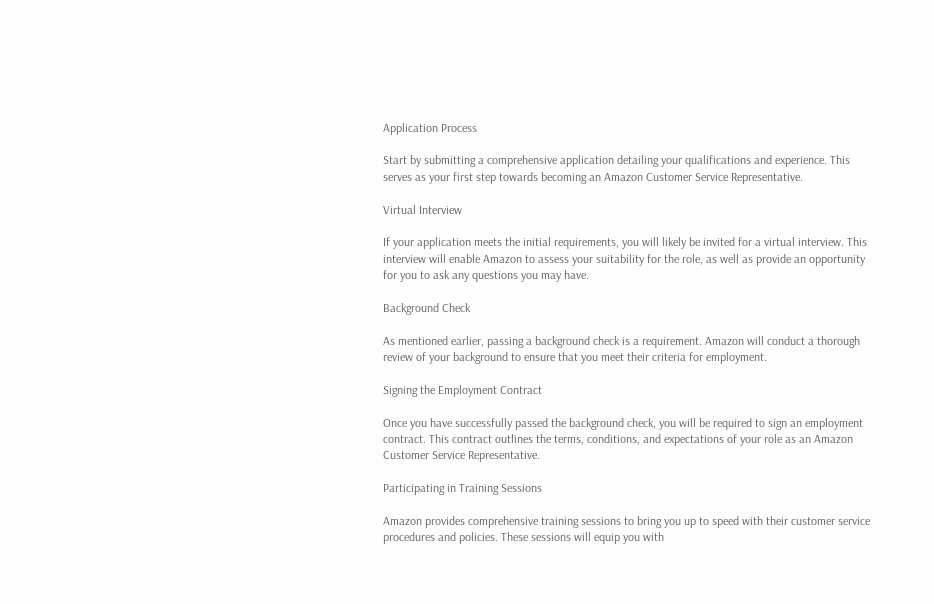Application Process

Start by submitting a comprehensive application detailing your qualifications and experience. This serves as your first step towards becoming an Amazon Customer Service Representative.

Virtual Interview

If your application meets the initial requirements, you will likely be invited for a virtual interview. This interview will enable Amazon to assess your suitability for the role, as well as provide an opportunity for you to ask any questions you may have.

Background Check

As mentioned earlier, passing a background check is a requirement. Amazon will conduct a thorough review of your background to ensure that you meet their criteria for employment.

Signing the Employment Contract

Once you have successfully passed the background check, you will be required to sign an employment contract. This contract outlines the terms, conditions, and expectations of your role as an Amazon Customer Service Representative.

Participating in Training Sessions

Amazon provides comprehensive training sessions to bring you up to speed with their customer service procedures and policies. These sessions will equip you with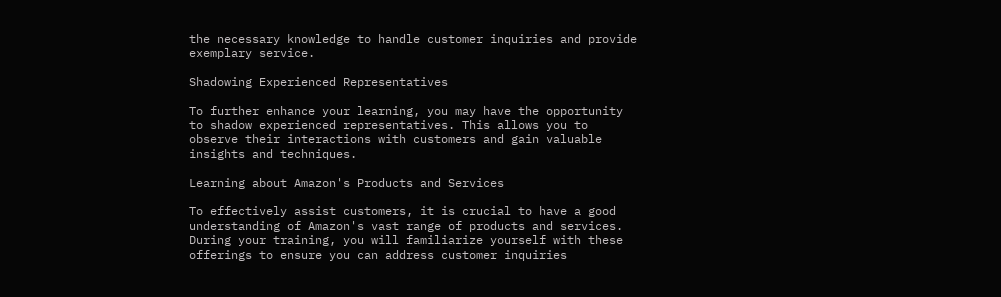the necessary knowledge to handle customer inquiries and provide exemplary service.

Shadowing Experienced Representatives

To further enhance your learning, you may have the opportunity to shadow experienced representatives. This allows you to observe their interactions with customers and gain valuable insights and techniques.

Learning about Amazon's Products and Services

To effectively assist customers, it is crucial to have a good understanding of Amazon's vast range of products and services. During your training, you will familiarize yourself with these offerings to ensure you can address customer inquiries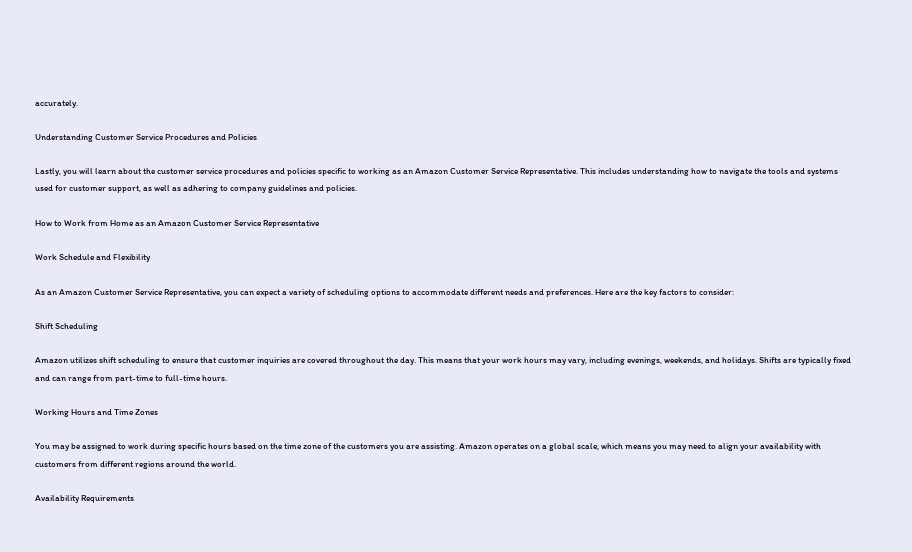accurately.

Understanding Customer Service Procedures and Policies

Lastly, you will learn about the customer service procedures and policies specific to working as an Amazon Customer Service Representative. This includes understanding how to navigate the tools and systems used for customer support, as well as adhering to company guidelines and policies.

How to Work from Home as an Amazon Customer Service Representative

Work Schedule and Flexibility

As an Amazon Customer Service Representative, you can expect a variety of scheduling options to accommodate different needs and preferences. Here are the key factors to consider:

Shift Scheduling

Amazon utilizes shift scheduling to ensure that customer inquiries are covered throughout the day. This means that your work hours may vary, including evenings, weekends, and holidays. Shifts are typically fixed and can range from part-time to full-time hours.

Working Hours and Time Zones

You may be assigned to work during specific hours based on the time zone of the customers you are assisting. Amazon operates on a global scale, which means you may need to align your availability with customers from different regions around the world.

Availability Requirements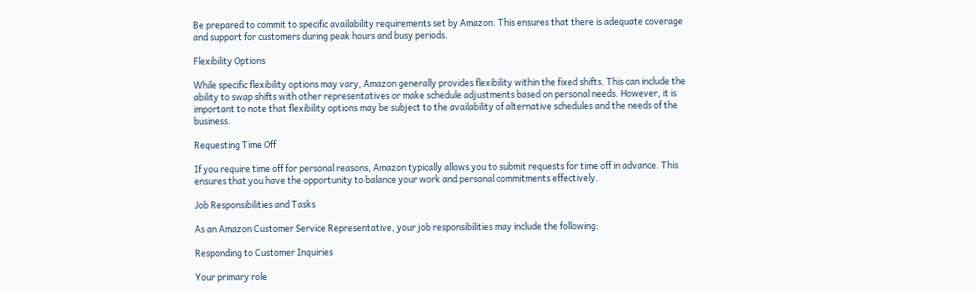Be prepared to commit to specific availability requirements set by Amazon. This ensures that there is adequate coverage and support for customers during peak hours and busy periods.

Flexibility Options

While specific flexibility options may vary, Amazon generally provides flexibility within the fixed shifts. This can include the ability to swap shifts with other representatives or make schedule adjustments based on personal needs. However, it is important to note that flexibility options may be subject to the availability of alternative schedules and the needs of the business.

Requesting Time Off

If you require time off for personal reasons, Amazon typically allows you to submit requests for time off in advance. This ensures that you have the opportunity to balance your work and personal commitments effectively.

Job Responsibilities and Tasks

As an Amazon Customer Service Representative, your job responsibilities may include the following:

Responding to Customer Inquiries

Your primary role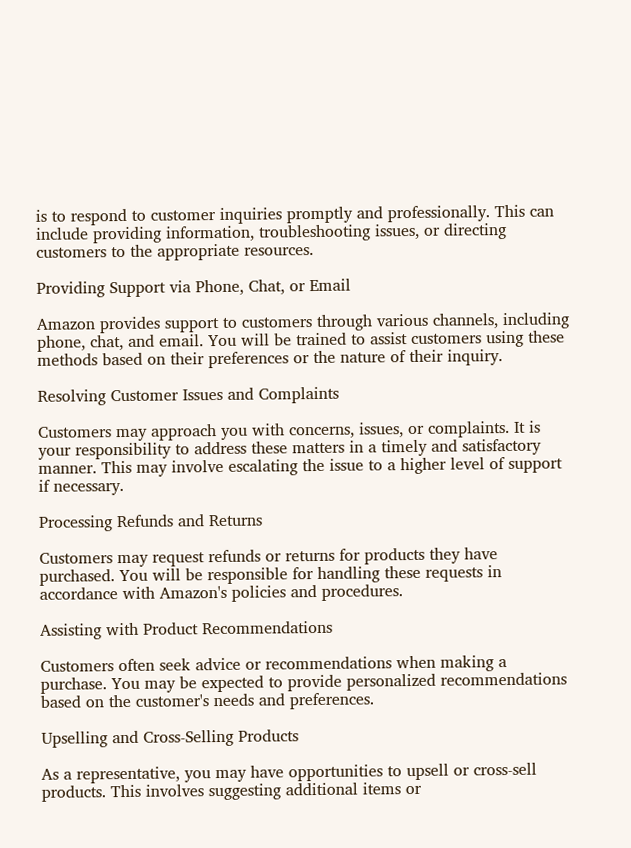is to respond to customer inquiries promptly and professionally. This can include providing information, troubleshooting issues, or directing customers to the appropriate resources.

Providing Support via Phone, Chat, or Email

Amazon provides support to customers through various channels, including phone, chat, and email. You will be trained to assist customers using these methods based on their preferences or the nature of their inquiry.

Resolving Customer Issues and Complaints

Customers may approach you with concerns, issues, or complaints. It is your responsibility to address these matters in a timely and satisfactory manner. This may involve escalating the issue to a higher level of support if necessary.

Processing Refunds and Returns

Customers may request refunds or returns for products they have purchased. You will be responsible for handling these requests in accordance with Amazon's policies and procedures.

Assisting with Product Recommendations

Customers often seek advice or recommendations when making a purchase. You may be expected to provide personalized recommendations based on the customer's needs and preferences.

Upselling and Cross-Selling Products

As a representative, you may have opportunities to upsell or cross-sell products. This involves suggesting additional items or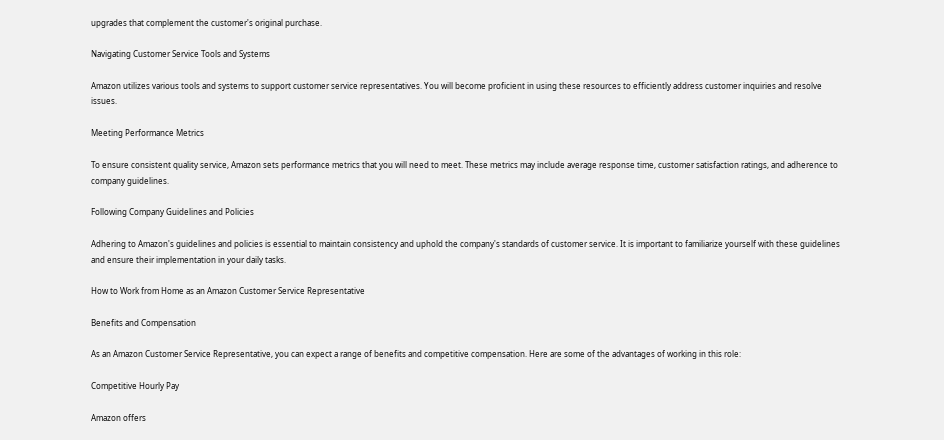upgrades that complement the customer's original purchase.

Navigating Customer Service Tools and Systems

Amazon utilizes various tools and systems to support customer service representatives. You will become proficient in using these resources to efficiently address customer inquiries and resolve issues.

Meeting Performance Metrics

To ensure consistent quality service, Amazon sets performance metrics that you will need to meet. These metrics may include average response time, customer satisfaction ratings, and adherence to company guidelines.

Following Company Guidelines and Policies

Adhering to Amazon's guidelines and policies is essential to maintain consistency and uphold the company's standards of customer service. It is important to familiarize yourself with these guidelines and ensure their implementation in your daily tasks.

How to Work from Home as an Amazon Customer Service Representative

Benefits and Compensation

As an Amazon Customer Service Representative, you can expect a range of benefits and competitive compensation. Here are some of the advantages of working in this role:

Competitive Hourly Pay

Amazon offers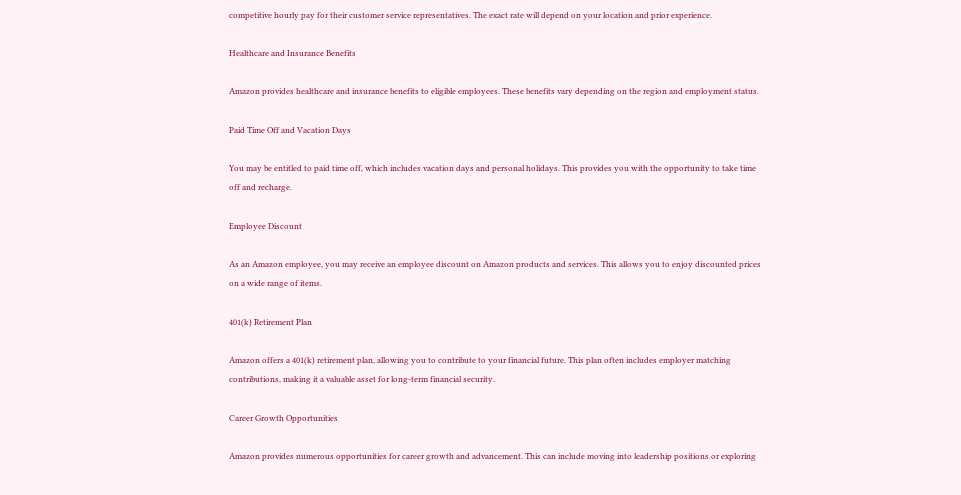competitive hourly pay for their customer service representatives. The exact rate will depend on your location and prior experience.

Healthcare and Insurance Benefits

Amazon provides healthcare and insurance benefits to eligible employees. These benefits vary depending on the region and employment status.

Paid Time Off and Vacation Days

You may be entitled to paid time off, which includes vacation days and personal holidays. This provides you with the opportunity to take time off and recharge.

Employee Discount

As an Amazon employee, you may receive an employee discount on Amazon products and services. This allows you to enjoy discounted prices on a wide range of items.

401(k) Retirement Plan

Amazon offers a 401(k) retirement plan, allowing you to contribute to your financial future. This plan often includes employer matching contributions, making it a valuable asset for long-term financial security.

Career Growth Opportunities

Amazon provides numerous opportunities for career growth and advancement. This can include moving into leadership positions or exploring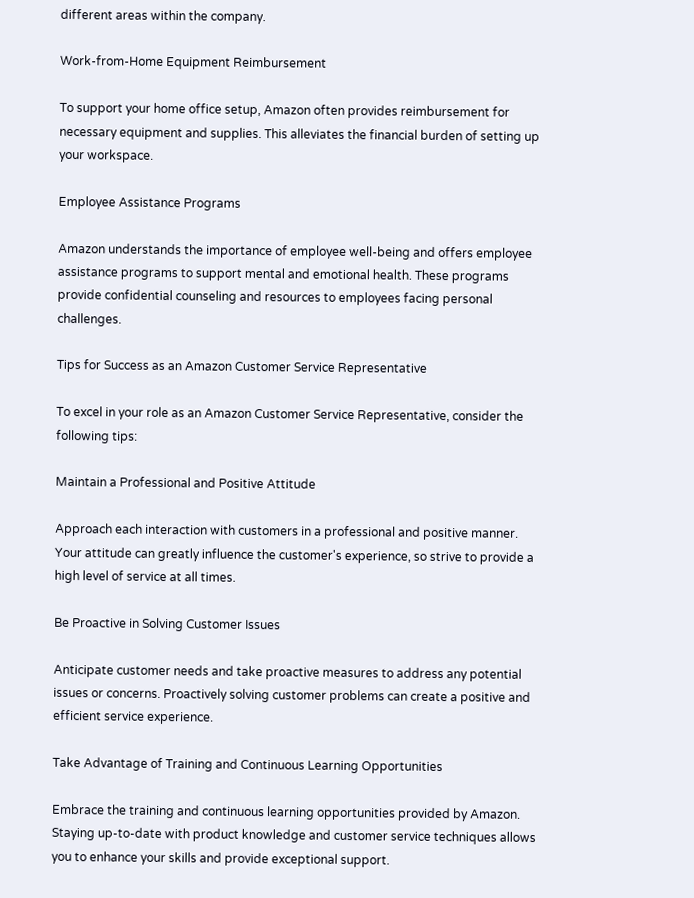different areas within the company.

Work-from-Home Equipment Reimbursement

To support your home office setup, Amazon often provides reimbursement for necessary equipment and supplies. This alleviates the financial burden of setting up your workspace.

Employee Assistance Programs

Amazon understands the importance of employee well-being and offers employee assistance programs to support mental and emotional health. These programs provide confidential counseling and resources to employees facing personal challenges.

Tips for Success as an Amazon Customer Service Representative

To excel in your role as an Amazon Customer Service Representative, consider the following tips:

Maintain a Professional and Positive Attitude

Approach each interaction with customers in a professional and positive manner. Your attitude can greatly influence the customer's experience, so strive to provide a high level of service at all times.

Be Proactive in Solving Customer Issues

Anticipate customer needs and take proactive measures to address any potential issues or concerns. Proactively solving customer problems can create a positive and efficient service experience.

Take Advantage of Training and Continuous Learning Opportunities

Embrace the training and continuous learning opportunities provided by Amazon. Staying up-to-date with product knowledge and customer service techniques allows you to enhance your skills and provide exceptional support.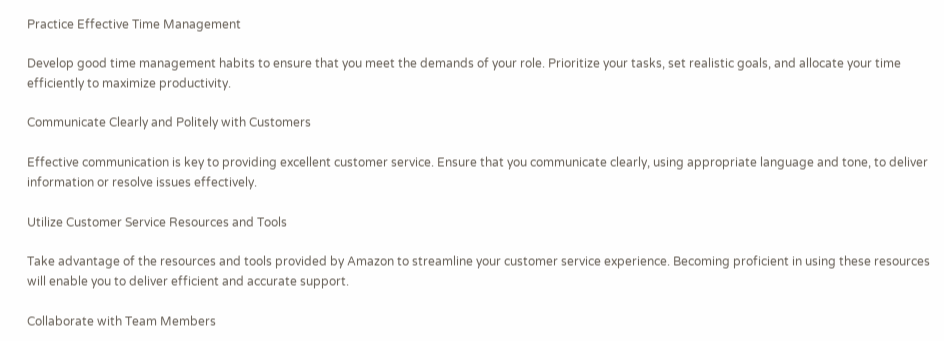Practice Effective Time Management

Develop good time management habits to ensure that you meet the demands of your role. Prioritize your tasks, set realistic goals, and allocate your time efficiently to maximize productivity.

Communicate Clearly and Politely with Customers

Effective communication is key to providing excellent customer service. Ensure that you communicate clearly, using appropriate language and tone, to deliver information or resolve issues effectively.

Utilize Customer Service Resources and Tools

Take advantage of the resources and tools provided by Amazon to streamline your customer service experience. Becoming proficient in using these resources will enable you to deliver efficient and accurate support.

Collaborate with Team Members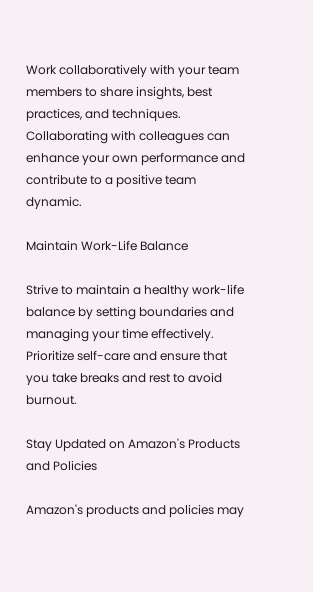Work collaboratively with your team members to share insights, best practices, and techniques. Collaborating with colleagues can enhance your own performance and contribute to a positive team dynamic.

Maintain Work-Life Balance

Strive to maintain a healthy work-life balance by setting boundaries and managing your time effectively. Prioritize self-care and ensure that you take breaks and rest to avoid burnout.

Stay Updated on Amazon's Products and Policies

Amazon's products and policies may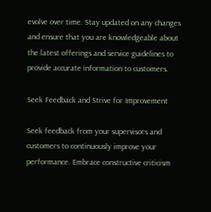evolve over time. Stay updated on any changes and ensure that you are knowledgeable about the latest offerings and service guidelines to provide accurate information to customers.

Seek Feedback and Strive for Improvement

Seek feedback from your supervisors and customers to continuously improve your performance. Embrace constructive criticism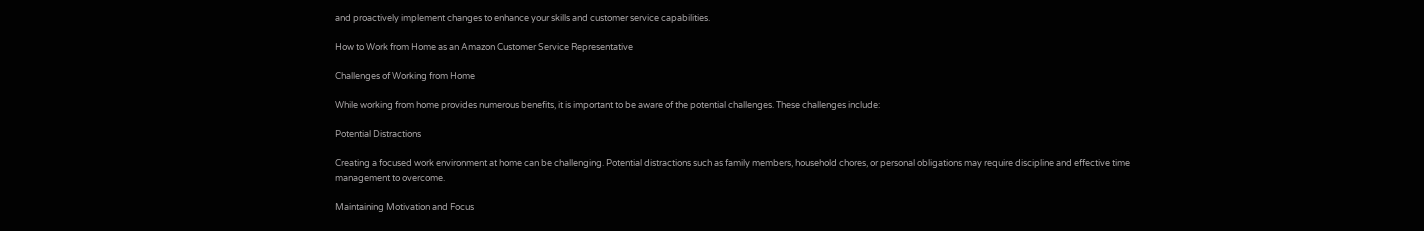and proactively implement changes to enhance your skills and customer service capabilities.

How to Work from Home as an Amazon Customer Service Representative

Challenges of Working from Home

While working from home provides numerous benefits, it is important to be aware of the potential challenges. These challenges include:

Potential Distractions

Creating a focused work environment at home can be challenging. Potential distractions such as family members, household chores, or personal obligations may require discipline and effective time management to overcome.

Maintaining Motivation and Focus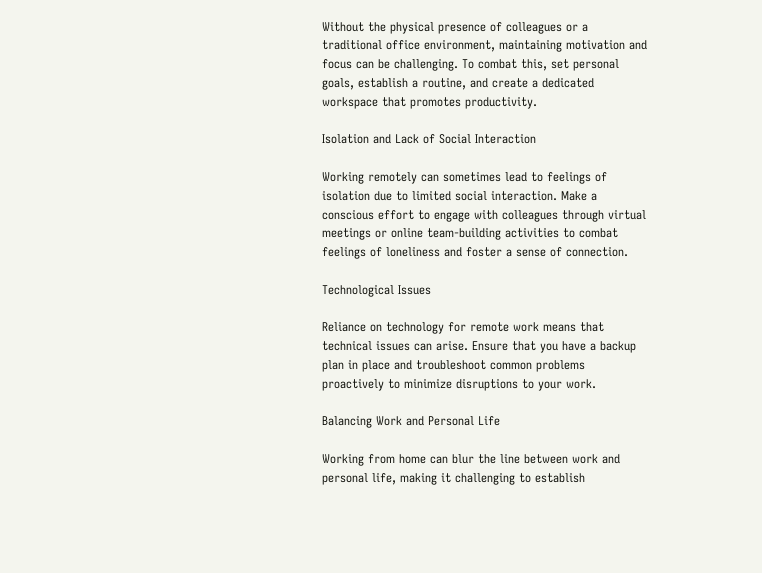Without the physical presence of colleagues or a traditional office environment, maintaining motivation and focus can be challenging. To combat this, set personal goals, establish a routine, and create a dedicated workspace that promotes productivity.

Isolation and Lack of Social Interaction

Working remotely can sometimes lead to feelings of isolation due to limited social interaction. Make a conscious effort to engage with colleagues through virtual meetings or online team-building activities to combat feelings of loneliness and foster a sense of connection.

Technological Issues

Reliance on technology for remote work means that technical issues can arise. Ensure that you have a backup plan in place and troubleshoot common problems proactively to minimize disruptions to your work.

Balancing Work and Personal Life

Working from home can blur the line between work and personal life, making it challenging to establish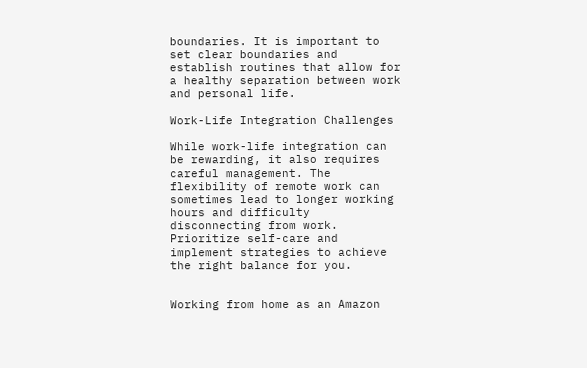boundaries. It is important to set clear boundaries and establish routines that allow for a healthy separation between work and personal life.

Work-Life Integration Challenges

While work-life integration can be rewarding, it also requires careful management. The flexibility of remote work can sometimes lead to longer working hours and difficulty disconnecting from work. Prioritize self-care and implement strategies to achieve the right balance for you.


Working from home as an Amazon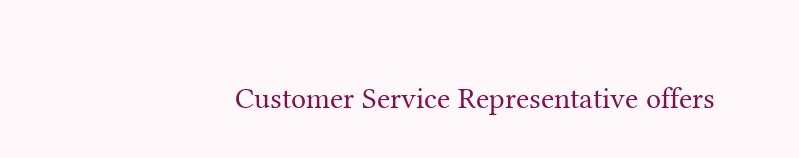Customer Service Representative offers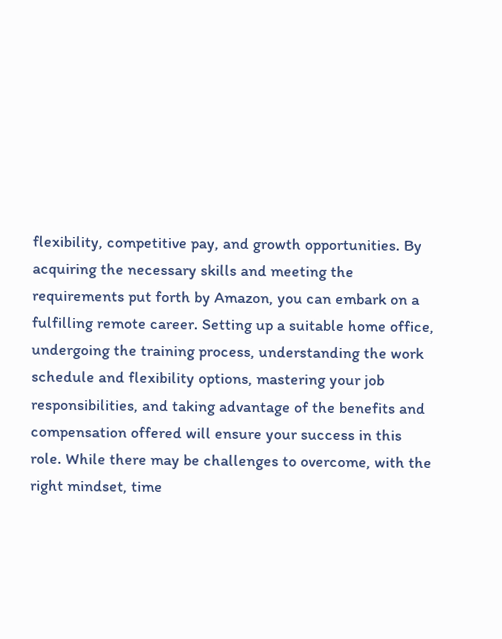flexibility, competitive pay, and growth opportunities. By acquiring the necessary skills and meeting the requirements put forth by Amazon, you can embark on a fulfilling remote career. Setting up a suitable home office, undergoing the training process, understanding the work schedule and flexibility options, mastering your job responsibilities, and taking advantage of the benefits and compensation offered will ensure your success in this role. While there may be challenges to overcome, with the right mindset, time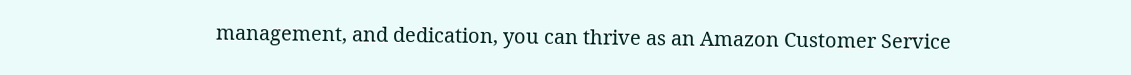management, and dedication, you can thrive as an Amazon Customer Service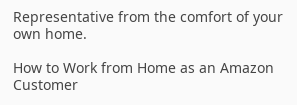Representative from the comfort of your own home.

How to Work from Home as an Amazon Customer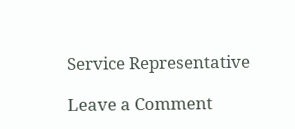Service Representative

Leave a Comment